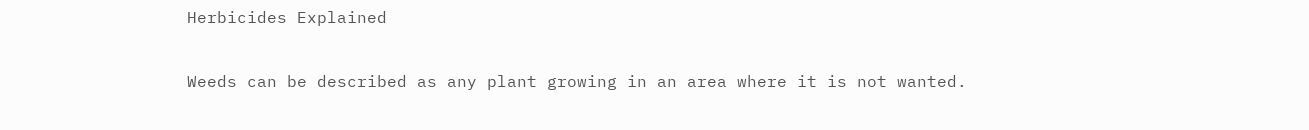Herbicides Explained

Weeds can be described as any plant growing in an area where it is not wanted.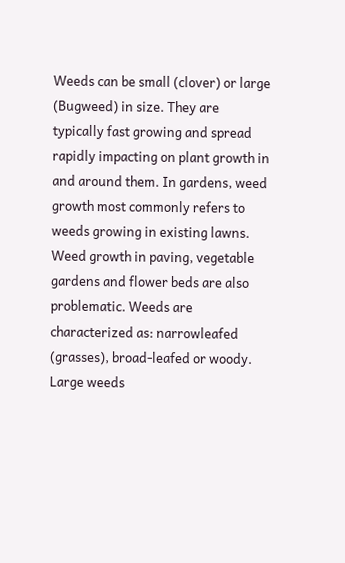Weeds can be small (clover) or large (Bugweed) in size. They are typically fast growing and spread rapidly impacting on plant growth in and around them. In gardens, weed growth most commonly refers to weeds growing in existing lawns. Weed growth in paving, vegetable gardens and flower beds are also problematic. Weeds are characterized as: narrowleafed (grasses), broad-leafed or woody. Large weeds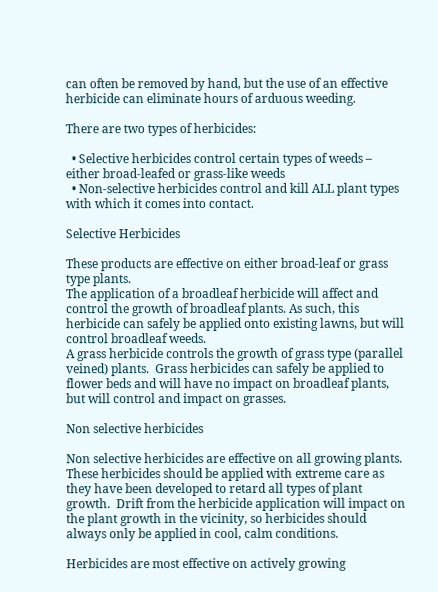can often be removed by hand, but the use of an effective herbicide can eliminate hours of arduous weeding.

There are two types of herbicides:

  • Selective herbicides control certain types of weeds – either broad-leafed or grass-like weeds
  • Non-selective herbicides control and kill ALL plant types with which it comes into contact.

Selective Herbicides

These products are effective on either broad-leaf or grass type plants.
The application of a broadleaf herbicide will affect and control the growth of broadleaf plants. As such, this herbicide can safely be applied onto existing lawns, but will control broadleaf weeds.
A grass herbicide controls the growth of grass type (parallel veined) plants.  Grass herbicides can safely be applied to flower beds and will have no impact on broadleaf plants, but will control and impact on grasses.

Non selective herbicides

Non selective herbicides are effective on all growing plants. These herbicides should be applied with extreme care as they have been developed to retard all types of plant growth.  Drift from the herbicide application will impact on the plant growth in the vicinity, so herbicides should always only be applied in cool, calm conditions.

Herbicides are most effective on actively growing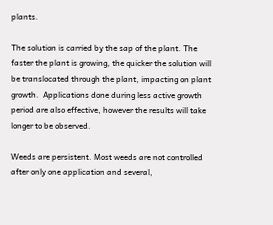plants.

The solution is carried by the sap of the plant. The faster the plant is growing, the quicker the solution will be translocated through the plant, impacting on plant growth.  Applications done during less active growth period are also effective, however the results will take longer to be observed.

Weeds are persistent. Most weeds are not controlled after only one application and several,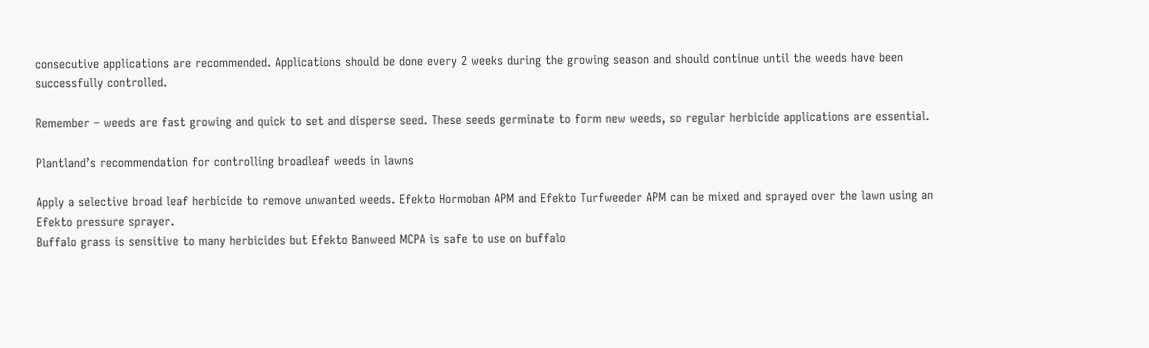consecutive applications are recommended. Applications should be done every 2 weeks during the growing season and should continue until the weeds have been successfully controlled.

Remember – weeds are fast growing and quick to set and disperse seed. These seeds germinate to form new weeds, so regular herbicide applications are essential.

Plantland’s recommendation for controlling broadleaf weeds in lawns

Apply a selective broad leaf herbicide to remove unwanted weeds. Efekto Hormoban APM and Efekto Turfweeder APM can be mixed and sprayed over the lawn using an Efekto pressure sprayer.
Buffalo grass is sensitive to many herbicides but Efekto Banweed MCPA is safe to use on buffalo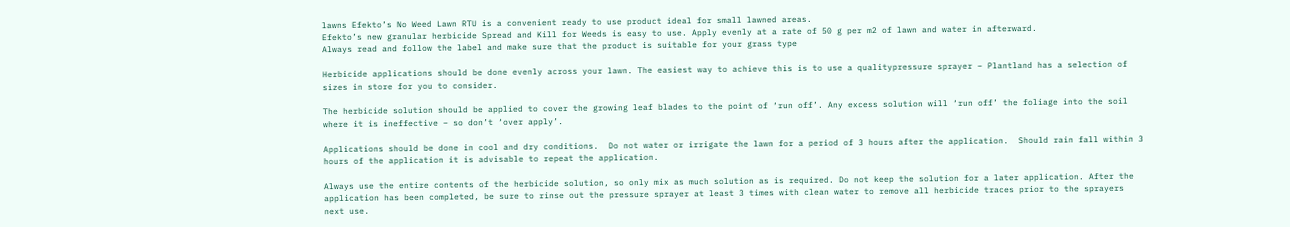lawns Efekto’s No Weed Lawn RTU is a convenient ready to use product ideal for small lawned areas.
Efekto’s new granular herbicide Spread and Kill for Weeds is easy to use. Apply evenly at a rate of 50 g per m2 of lawn and water in afterward.
Always read and follow the label and make sure that the product is suitable for your grass type

Herbicide applications should be done evenly across your lawn. The easiest way to achieve this is to use a qualitypressure sprayer – Plantland has a selection of sizes in store for you to consider.

The herbicide solution should be applied to cover the growing leaf blades to the point of ‘run off’. Any excess solution will ‘run off’ the foliage into the soil where it is ineffective – so don’t ‘over apply’.

Applications should be done in cool and dry conditions.  Do not water or irrigate the lawn for a period of 3 hours after the application.  Should rain fall within 3 hours of the application it is advisable to repeat the application.

Always use the entire contents of the herbicide solution, so only mix as much solution as is required. Do not keep the solution for a later application. After the application has been completed, be sure to rinse out the pressure sprayer at least 3 times with clean water to remove all herbicide traces prior to the sprayers next use.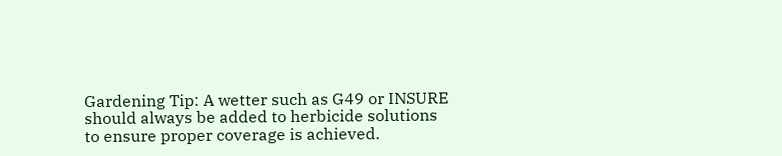Gardening Tip: A wetter such as G49 or INSURE should always be added to herbicide solutions to ensure proper coverage is achieved.